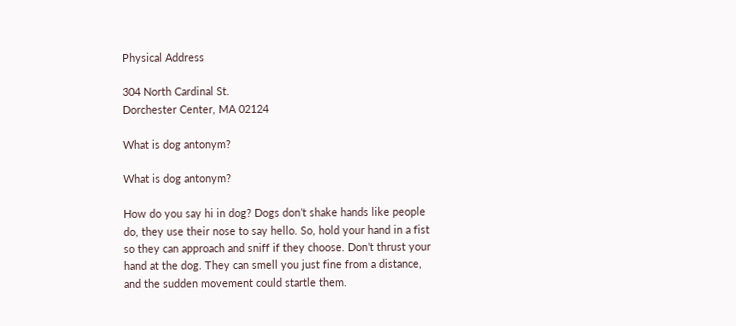Physical Address

304 North Cardinal St.
Dorchester Center, MA 02124

What is dog antonym?

What is dog antonym?

How do you say hi in dog? Dogs don’t shake hands like people do, they use their nose to say hello. So, hold your hand in a fist so they can approach and sniff if they choose. Don’t thrust your hand at the dog. They can smell you just fine from a distance, and the sudden movement could startle them.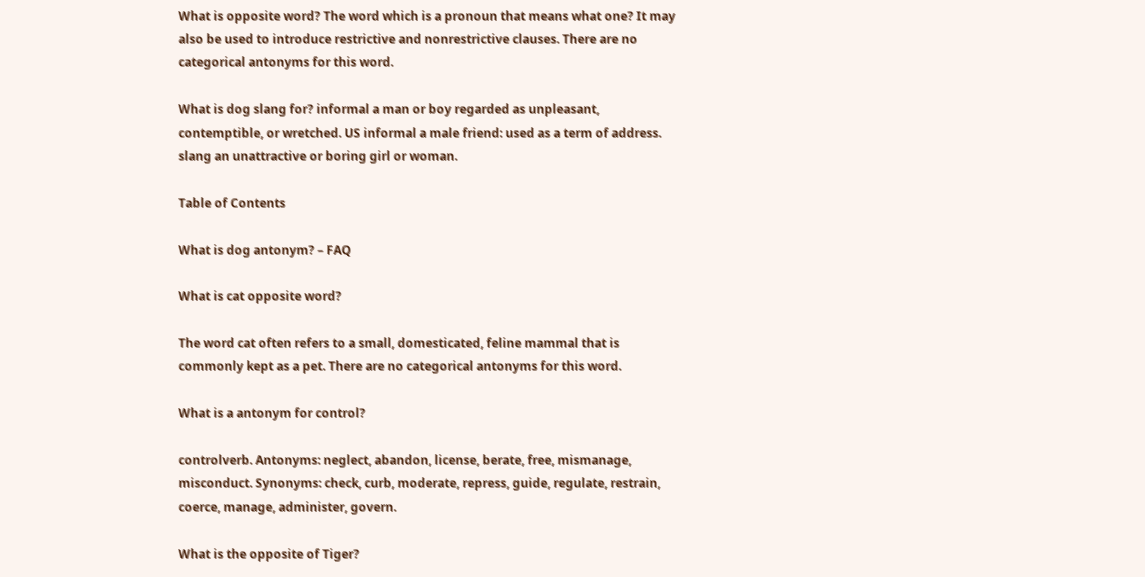What is opposite word? The word which is a pronoun that means what one? It may also be used to introduce restrictive and nonrestrictive clauses. There are no categorical antonyms for this word.

What is dog slang for? informal a man or boy regarded as unpleasant, contemptible, or wretched. US informal a male friend: used as a term of address. slang an unattractive or boring girl or woman.

Table of Contents

What is dog antonym? – FAQ

What is cat opposite word?

The word cat often refers to a small, domesticated, feline mammal that is commonly kept as a pet. There are no categorical antonyms for this word.

What is a antonym for control?

controlverb. Antonyms: neglect, abandon, license, berate, free, mismanage, misconduct. Synonyms: check, curb, moderate, repress, guide, regulate, restrain, coerce, manage, administer, govern.

What is the opposite of Tiger?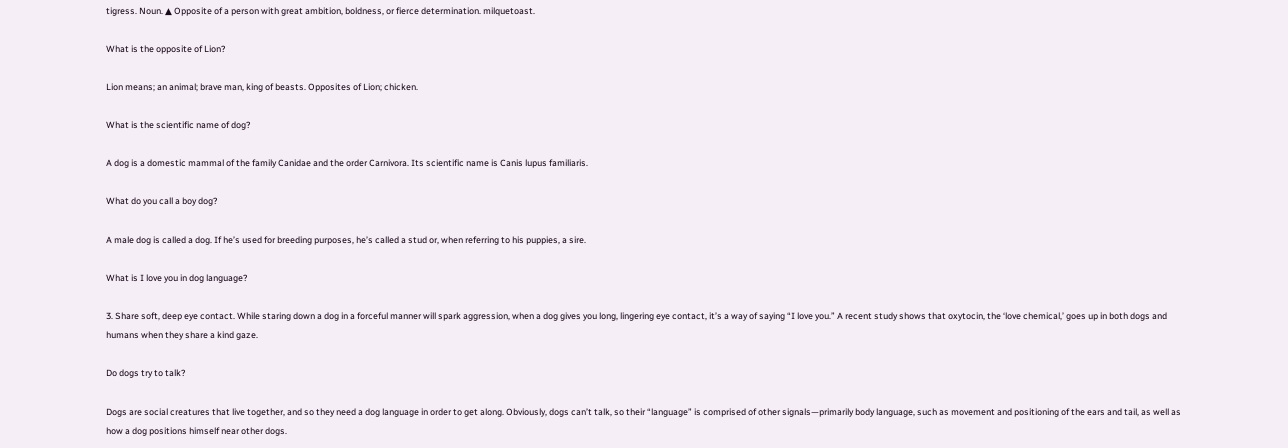tigress. Noun. ▲ Opposite of a person with great ambition, boldness, or fierce determination. milquetoast.

What is the opposite of Lion?

Lion means; an animal; brave man, king of beasts. Opposites of Lion; chicken.

What is the scientific name of dog?

A dog is a domestic mammal of the family Canidae and the order Carnivora. Its scientific name is Canis lupus familiaris.

What do you call a boy dog?

A male dog is called a dog. If he’s used for breeding purposes, he’s called a stud or, when referring to his puppies, a sire.

What is I love you in dog language?

3. Share soft, deep eye contact. While staring down a dog in a forceful manner will spark aggression, when a dog gives you long, lingering eye contact, it’s a way of saying “I love you.” A recent study shows that oxytocin, the ‘love chemical,’ goes up in both dogs and humans when they share a kind gaze.

Do dogs try to talk?

Dogs are social creatures that live together, and so they need a dog language in order to get along. Obviously, dogs can’t talk, so their “language” is comprised of other signals—primarily body language, such as movement and positioning of the ears and tail, as well as how a dog positions himself near other dogs.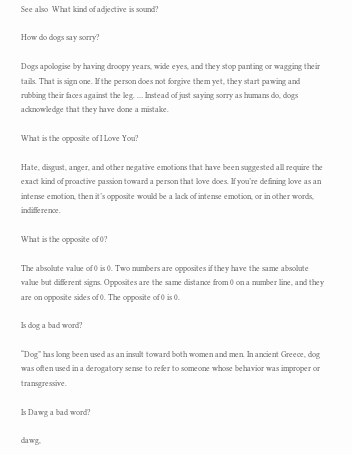See also  What kind of adjective is sound?

How do dogs say sorry?

Dogs apologise by having droopy years, wide eyes, and they stop panting or wagging their tails. That is sign one. If the person does not forgive them yet, they start pawing and rubbing their faces against the leg. … Instead of just saying sorry as humans do, dogs acknowledge that they have done a mistake.

What is the opposite of I Love You?

Hate, disgust, anger, and other negative emotions that have been suggested all require the exact kind of proactive passion toward a person that love does. If you’re defining love as an intense emotion, then it’s opposite would be a lack of intense emotion, or in other words, indifference.

What is the opposite of 0?

The absolute value of 0 is 0. Two numbers are opposites if they have the same absolute value but different signs. Opposites are the same distance from 0 on a number line, and they are on opposite sides of 0. The opposite of 0 is 0.

Is dog a bad word?

“Dog” has long been used as an insult toward both women and men. In ancient Greece, dog was often used in a derogatory sense to refer to someone whose behavior was improper or transgressive.

Is Dawg a bad word?

dawg,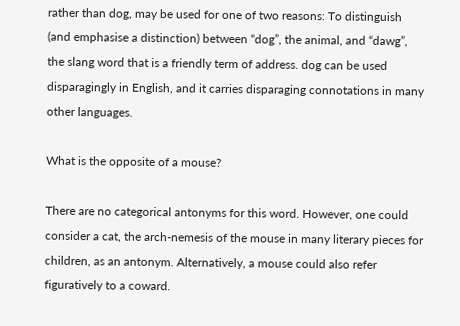rather than dog, may be used for one of two reasons: To distinguish (and emphasise a distinction) between “dog”, the animal, and “dawg”, the slang word that is a friendly term of address. dog can be used disparagingly in English, and it carries disparaging connotations in many other languages.

What is the opposite of a mouse?

There are no categorical antonyms for this word. However, one could consider a cat, the arch-nemesis of the mouse in many literary pieces for children, as an antonym. Alternatively, a mouse could also refer figuratively to a coward.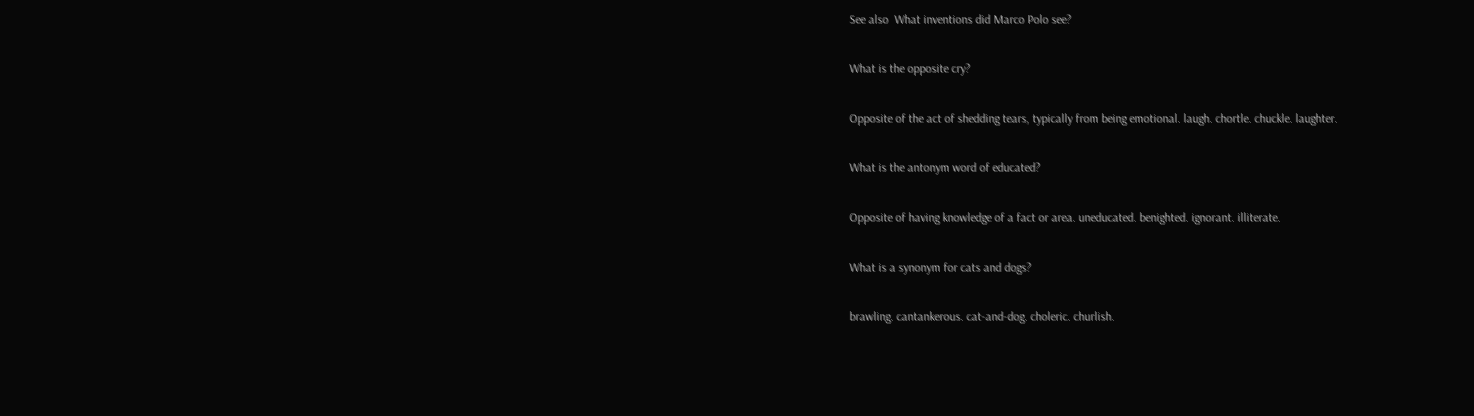See also  What inventions did Marco Polo see?

What is the opposite cry?

Opposite of the act of shedding tears, typically from being emotional. laugh. chortle. chuckle. laughter.

What is the antonym word of educated?

Opposite of having knowledge of a fact or area. uneducated. benighted. ignorant. illiterate.

What is a synonym for cats and dogs?

brawling. cantankerous. cat-and-dog. choleric. churlish.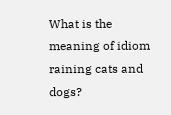What is the meaning of idiom raining cats and dogs?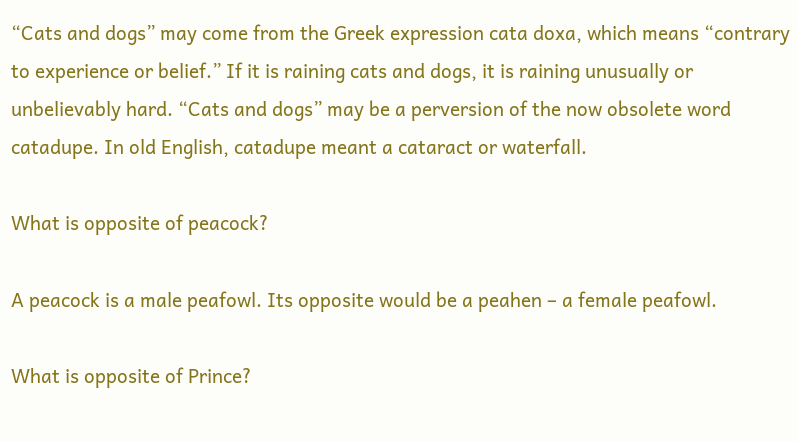“Cats and dogs” may come from the Greek expression cata doxa, which means “contrary to experience or belief.” If it is raining cats and dogs, it is raining unusually or unbelievably hard. “Cats and dogs” may be a perversion of the now obsolete word catadupe. In old English, catadupe meant a cataract or waterfall.

What is opposite of peacock?

A peacock is a male peafowl. Its opposite would be a peahen – a female peafowl.

What is opposite of Prince?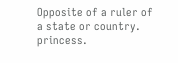Opposite of a ruler of a state or country. princess.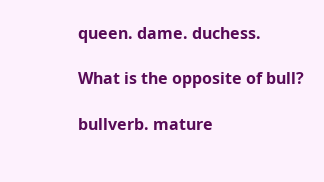queen. dame. duchess.

What is the opposite of bull?

bullverb. mature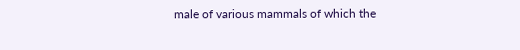male of various mammals of which the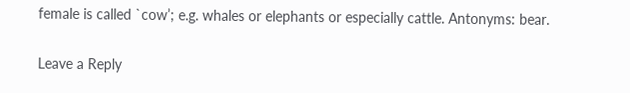female is called `cow’; e.g. whales or elephants or especially cattle. Antonyms: bear.

Leave a Reply